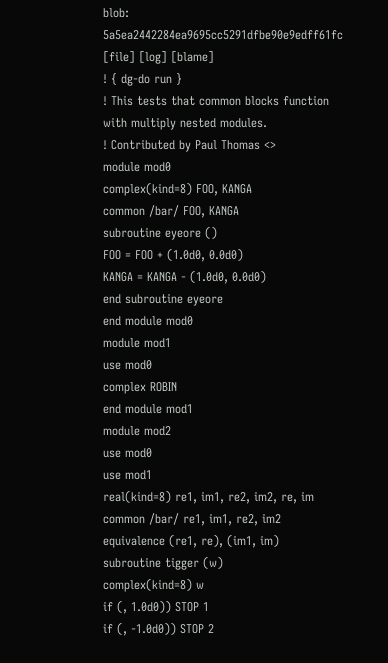blob: 5a5ea2442284ea9695cc5291dfbe90e9edff61fc [file] [log] [blame]
! { dg-do run }
! This tests that common blocks function with multiply nested modules.
! Contributed by Paul Thomas <>
module mod0
complex(kind=8) FOO, KANGA
common /bar/ FOO, KANGA
subroutine eyeore ()
FOO = FOO + (1.0d0, 0.0d0)
KANGA = KANGA - (1.0d0, 0.0d0)
end subroutine eyeore
end module mod0
module mod1
use mod0
complex ROBIN
end module mod1
module mod2
use mod0
use mod1
real(kind=8) re1, im1, re2, im2, re, im
common /bar/ re1, im1, re2, im2
equivalence (re1, re), (im1, im)
subroutine tigger (w)
complex(kind=8) w
if (, 1.0d0)) STOP 1
if (, -1.0d0)) STOP 2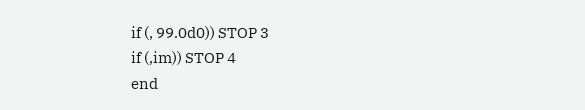if (, 99.0d0)) STOP 3
if (,im)) STOP 4
end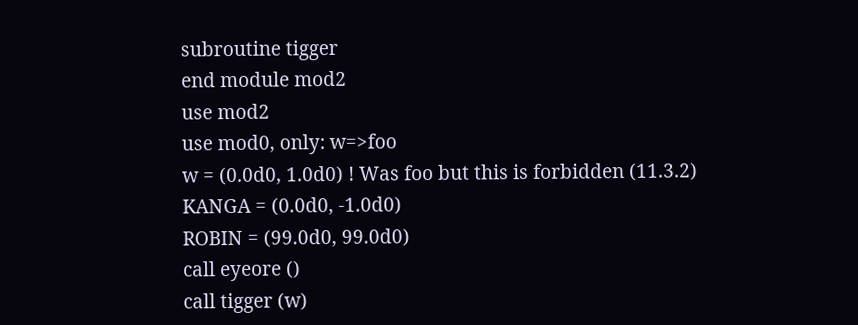subroutine tigger
end module mod2
use mod2
use mod0, only: w=>foo
w = (0.0d0, 1.0d0) ! Was foo but this is forbidden (11.3.2)
KANGA = (0.0d0, -1.0d0)
ROBIN = (99.0d0, 99.0d0)
call eyeore ()
call tigger (w)